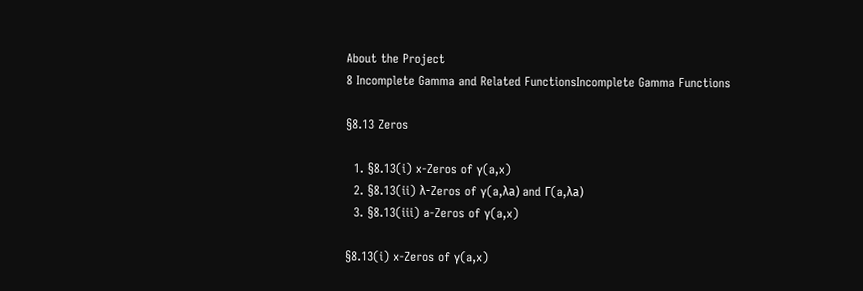About the Project
8 Incomplete Gamma and Related FunctionsIncomplete Gamma Functions

§8.13 Zeros

  1. §8.13(i) x-Zeros of γ(a,x)
  2. §8.13(ii) λ-Zeros of γ(a,λa) and Γ(a,λa)
  3. §8.13(iii) a-Zeros of γ(a,x)

§8.13(i) x-Zeros of γ(a,x)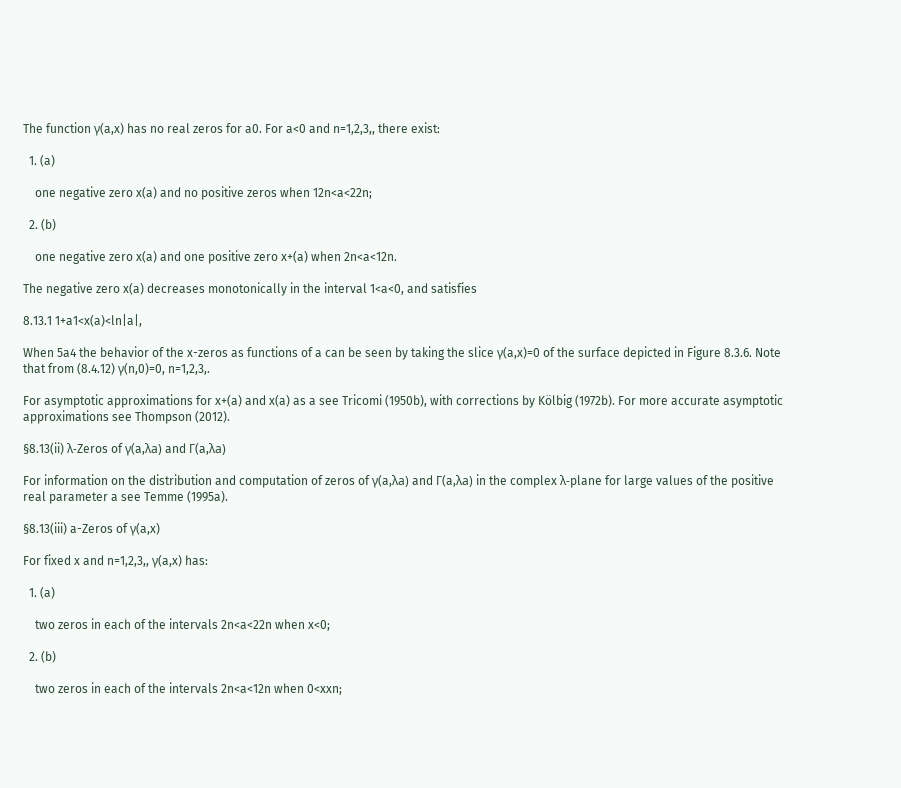The function γ(a,x) has no real zeros for a0. For a<0 and n=1,2,3,, there exist:

  1. (a)

    one negative zero x(a) and no positive zeros when 12n<a<22n;

  2. (b)

    one negative zero x(a) and one positive zero x+(a) when 2n<a<12n.

The negative zero x(a) decreases monotonically in the interval 1<a<0, and satisfies

8.13.1 1+a1<x(a)<ln|a|,

When 5a4 the behavior of the x-zeros as functions of a can be seen by taking the slice γ(a,x)=0 of the surface depicted in Figure 8.3.6. Note that from (8.4.12) γ(n,0)=0, n=1,2,3,.

For asymptotic approximations for x+(a) and x(a) as a see Tricomi (1950b), with corrections by Kölbig (1972b). For more accurate asymptotic approximations see Thompson (2012).

§8.13(ii) λ-Zeros of γ(a,λa) and Γ(a,λa)

For information on the distribution and computation of zeros of γ(a,λa) and Γ(a,λa) in the complex λ-plane for large values of the positive real parameter a see Temme (1995a).

§8.13(iii) a-Zeros of γ(a,x)

For fixed x and n=1,2,3,, γ(a,x) has:

  1. (a)

    two zeros in each of the intervals 2n<a<22n when x<0;

  2. (b)

    two zeros in each of the intervals 2n<a<12n when 0<xxn;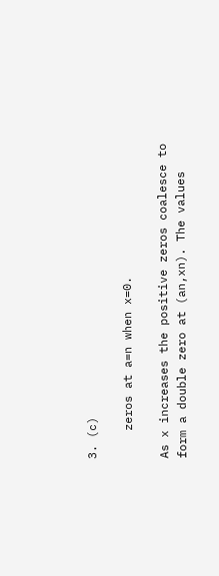3. (c)

    zeros at a=n when x=0.

As x increases the positive zeros coalesce to form a double zero at (an,xn). The values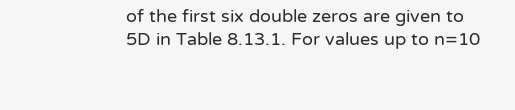of the first six double zeros are given to 5D in Table 8.13.1. For values up to n=10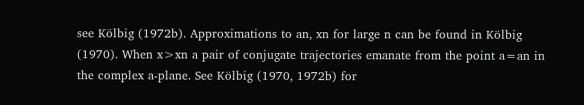see Kölbig (1972b). Approximations to an, xn for large n can be found in Kölbig (1970). When x>xn a pair of conjugate trajectories emanate from the point a=an in the complex a-plane. See Kölbig (1970, 1972b) for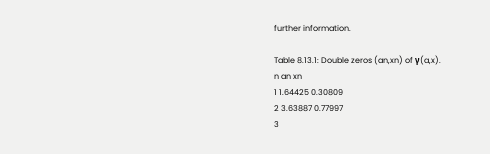further information.

Table 8.13.1: Double zeros (an,xn) of γ(a,x).
n an xn
1 1.64425 0.30809
2 3.63887 0.77997
3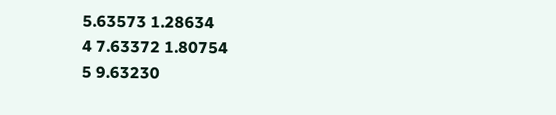5.63573 1.28634
4 7.63372 1.80754
5 9.63230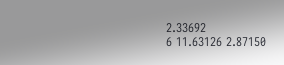2.33692
6 11.63126 2.87150